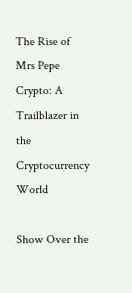The Rise of Mrs Pepe Crypto: A Trailblazer in the Cryptocurrency World

Show Over the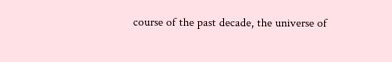course of the past decade, the universe of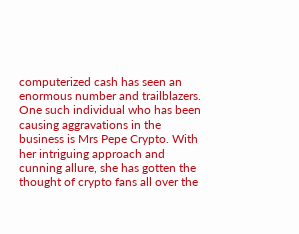computerized cash has seen an enormous number and trailblazers. One such individual who has been causing aggravations in the business is Mrs Pepe Crypto. With her intriguing approach and cunning allure, she has gotten the thought of crypto fans all over the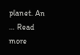planet. An … Read more